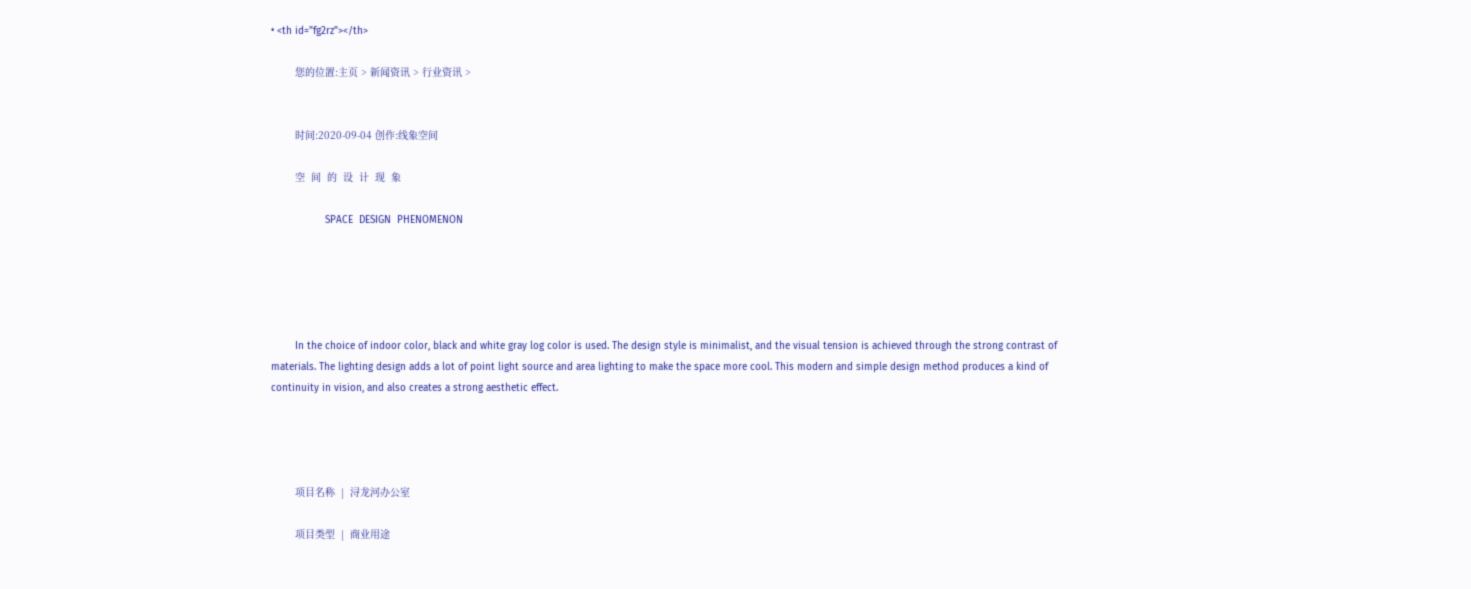• <th id="fg2rz"></th>

        您的位置:主页 > 新闻资讯 > 行业资讯 >


        时间:2020-09-04 创作:线象空间

        空  间  的  设  计  现  象

                  SPACE  DESIGN  PHENOMENON





        In the choice of indoor color, black and white gray log color is used. The design style is minimalist, and the visual tension is achieved through the strong contrast of materials. The lighting design adds a lot of point light source and area lighting to make the space more cool. This modern and simple design method produces a kind of continuity in vision, and also creates a strong aesthetic effect.




        项目名称  |  浔龙河办公室

        项目类型  |  商业用途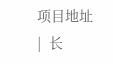项目地址  |  长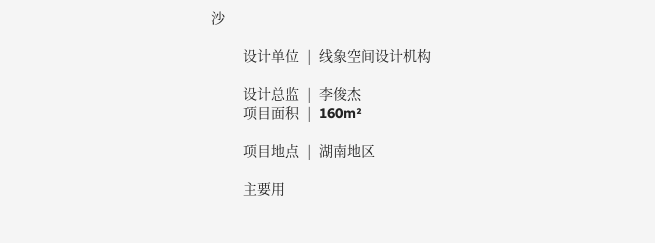沙

        设计单位  |  线象空间设计机构

        设计总监  |  李俊杰
        项目面积  |  160m²

        项目地点  |  湖南地区

        主要用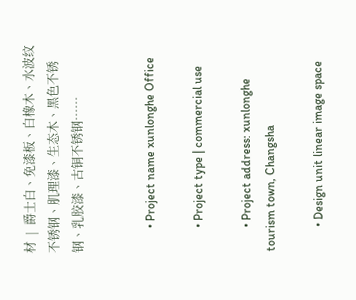材  |  爵士白、免漆板、白橡木、水波纹不锈钢、肌理漆、生态木、黑色不锈钢、乳胶漆、古铜不锈钢……


        • Project name xunlonghe Office

        • Project type | commercial use

        • Project address: xunlonghe tourism town, Changsha

        • Design unit linear image space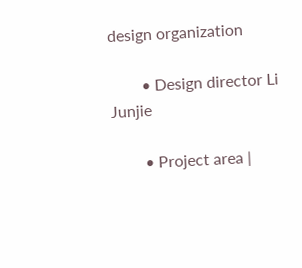design organization

        • Design director Li Junjie

        • Project area |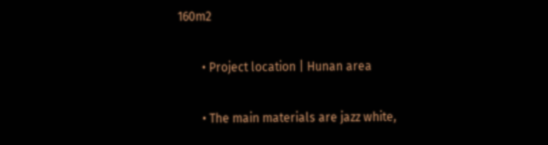160m2

        • Project location | Hunan area

        • The main materials are jazz white,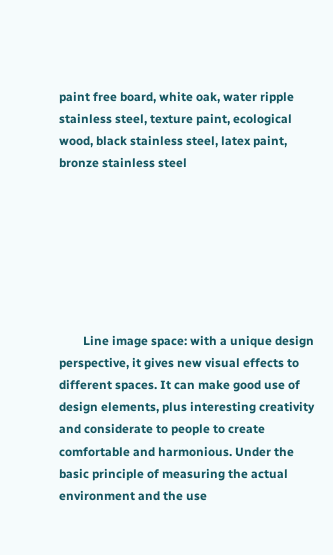paint free board, white oak, water ripple stainless steel, texture paint, ecological wood, black stainless steel, latex paint, bronze stainless steel







        Line image space: with a unique design perspective, it gives new visual effects to different spaces. It can make good use of design elements, plus interesting creativity and considerate to people to create comfortable and harmonious. Under the basic principle of measuring the actual environment and the use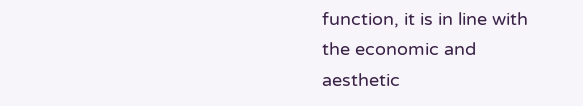function, it is in line with the economic and aesthetic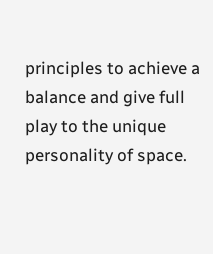principles to achieve a balance and give full play to the unique personality of space.